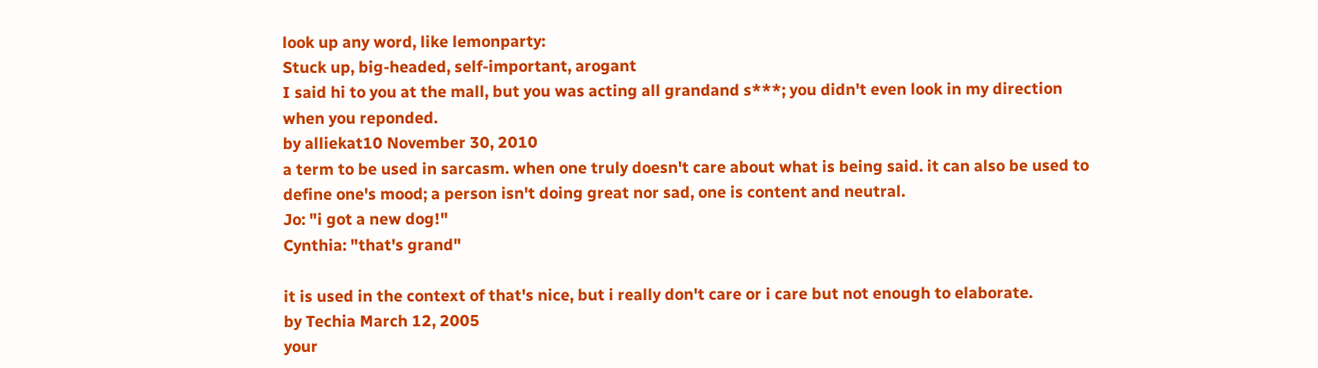look up any word, like lemonparty:
Stuck up, big-headed, self-important, arogant
I said hi to you at the mall, but you was acting all grandand s***; you didn't even look in my direction when you reponded.
by alliekat10 November 30, 2010
a term to be used in sarcasm. when one truly doesn't care about what is being said. it can also be used to define one's mood; a person isn't doing great nor sad, one is content and neutral.
Jo: "i got a new dog!"
Cynthia: "that's grand"

it is used in the context of that's nice, but i really don't care or i care but not enough to elaborate.
by Techia March 12, 2005
your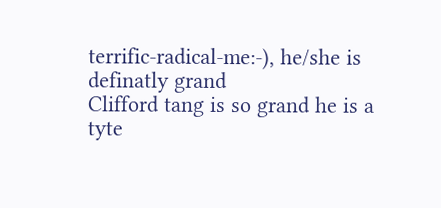terrific-radical-me:-), he/she is definatly grand
Clifford tang is so grand he is a tyte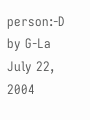person:-D
by G-La July 22, 2004